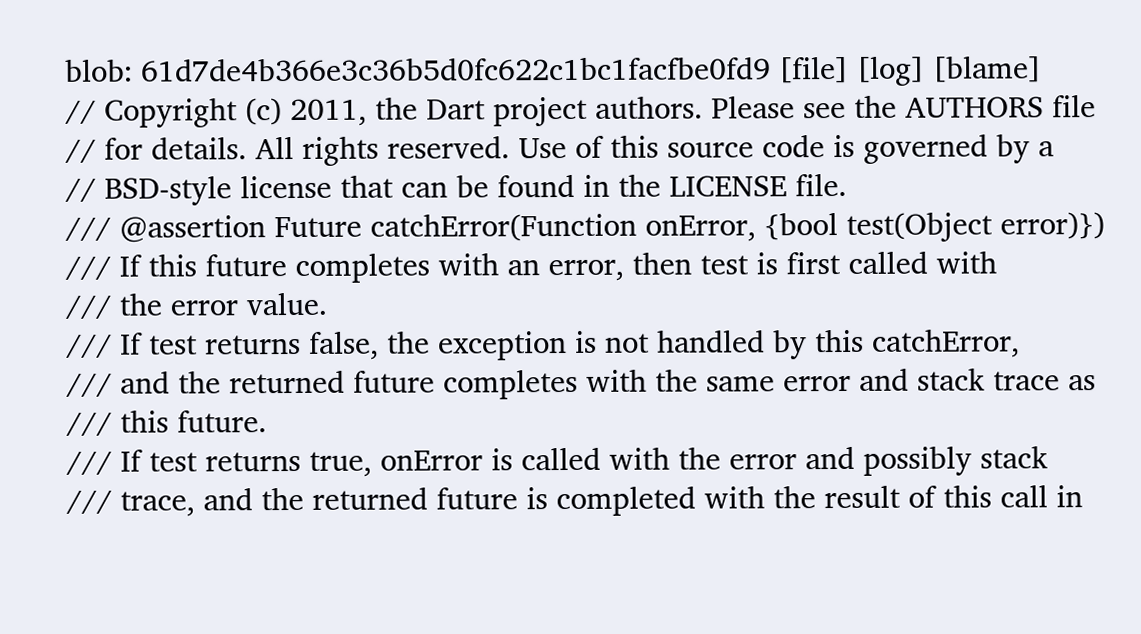blob: 61d7de4b366e3c36b5d0fc622c1bc1facfbe0fd9 [file] [log] [blame]
// Copyright (c) 2011, the Dart project authors. Please see the AUTHORS file
// for details. All rights reserved. Use of this source code is governed by a
// BSD-style license that can be found in the LICENSE file.
/// @assertion Future catchError(Function onError, {bool test(Object error)})
/// If this future completes with an error, then test is first called with
/// the error value.
/// If test returns false, the exception is not handled by this catchError,
/// and the returned future completes with the same error and stack trace as
/// this future.
/// If test returns true, onError is called with the error and possibly stack
/// trace, and the returned future is completed with the result of this call in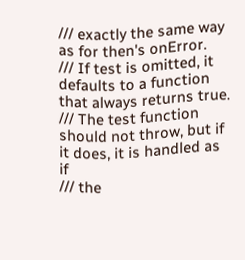/// exactly the same way as for then's onError.
/// If test is omitted, it defaults to a function that always returns true.
/// The test function should not throw, but if it does, it is handled as if
/// the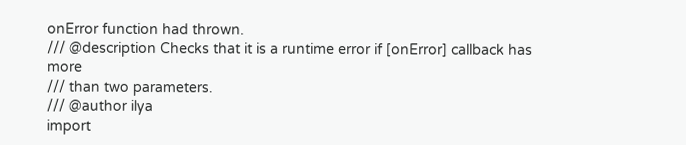onError function had thrown.
/// @description Checks that it is a runtime error if [onError] callback has more
/// than two parameters.
/// @author ilya
import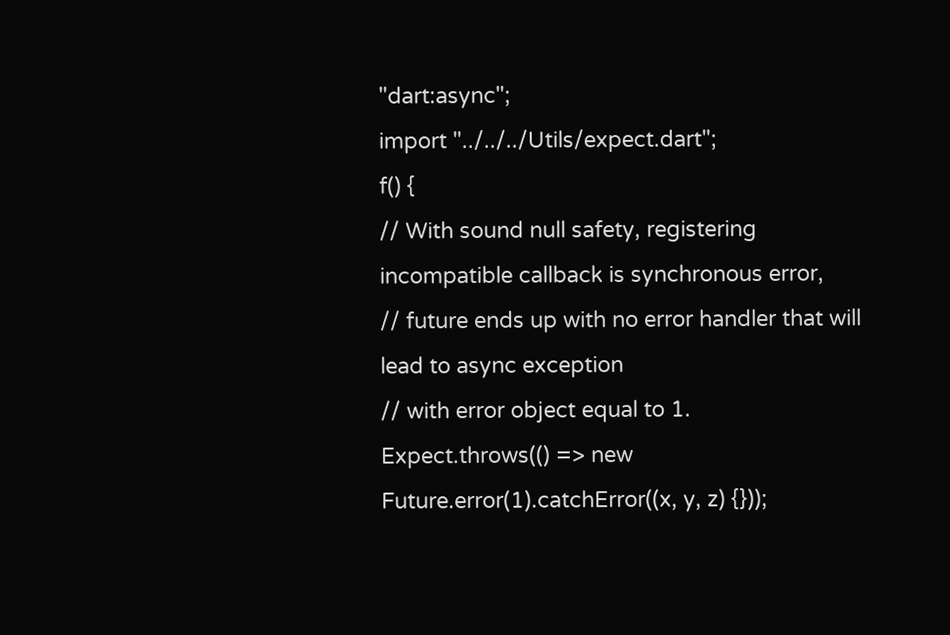"dart:async";
import "../../../Utils/expect.dart";
f() {
// With sound null safety, registering incompatible callback is synchronous error,
// future ends up with no error handler that will lead to async exception
// with error object equal to 1.
Expect.throws(() => new Future.error(1).catchError((x, y, z) {}));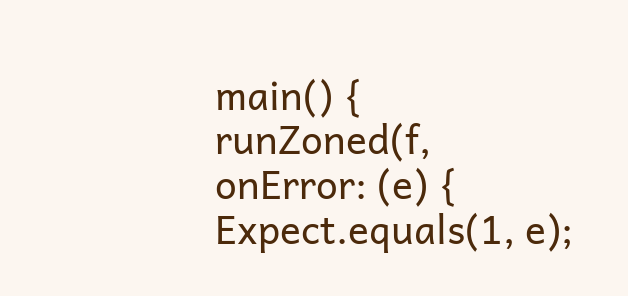main() {
runZoned(f, onError: (e) {
Expect.equals(1, e);